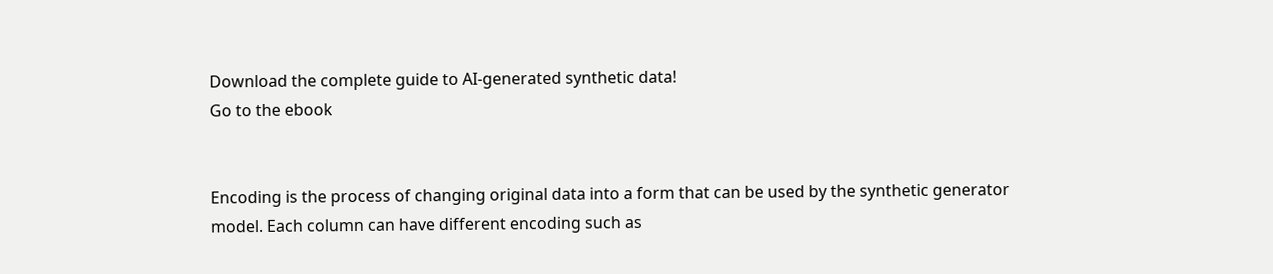Download the complete guide to AI-generated synthetic data!
Go to the ebook


Encoding is the process of changing original data into a form that can be used by the synthetic generator model. Each column can have different encoding such as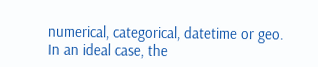numerical, categorical, datetime or geo. In an ideal case, the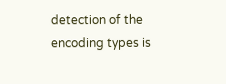detection of the encoding types is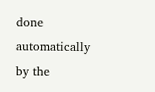done automatically by the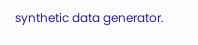synthetic data generator.